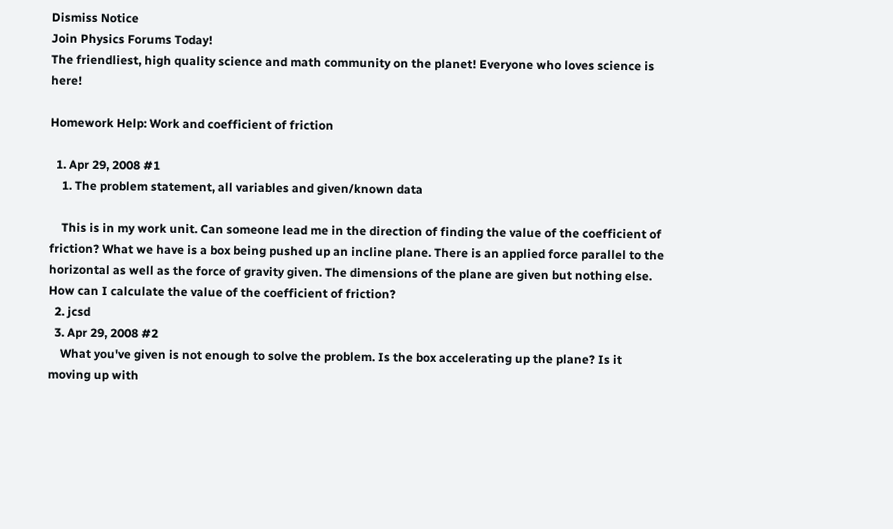Dismiss Notice
Join Physics Forums Today!
The friendliest, high quality science and math community on the planet! Everyone who loves science is here!

Homework Help: Work and coefficient of friction

  1. Apr 29, 2008 #1
    1. The problem statement, all variables and given/known data

    This is in my work unit. Can someone lead me in the direction of finding the value of the coefficient of friction? What we have is a box being pushed up an incline plane. There is an applied force parallel to the horizontal as well as the force of gravity given. The dimensions of the plane are given but nothing else. How can I calculate the value of the coefficient of friction?
  2. jcsd
  3. Apr 29, 2008 #2
    What you've given is not enough to solve the problem. Is the box accelerating up the plane? Is it moving up with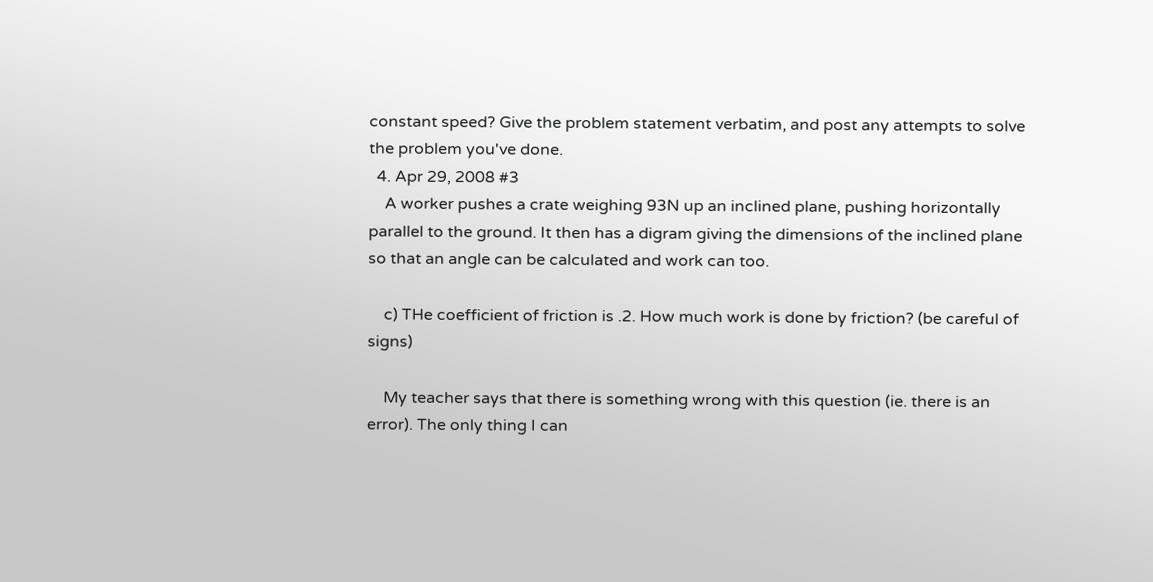constant speed? Give the problem statement verbatim, and post any attempts to solve the problem you've done.
  4. Apr 29, 2008 #3
    A worker pushes a crate weighing 93N up an inclined plane, pushing horizontally parallel to the ground. It then has a digram giving the dimensions of the inclined plane so that an angle can be calculated and work can too.

    c) THe coefficient of friction is .2. How much work is done by friction? (be careful of signs)

    My teacher says that there is something wrong with this question (ie. there is an error). The only thing I can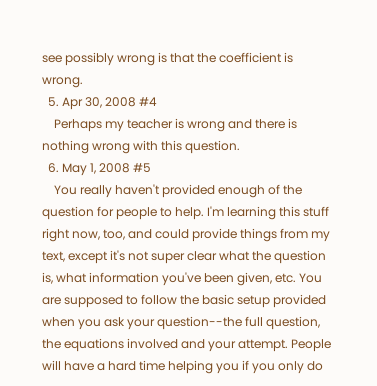see possibly wrong is that the coefficient is wrong.
  5. Apr 30, 2008 #4
    Perhaps my teacher is wrong and there is nothing wrong with this question.
  6. May 1, 2008 #5
    You really haven't provided enough of the question for people to help. I'm learning this stuff right now, too, and could provide things from my text, except it's not super clear what the question is, what information you've been given, etc. You are supposed to follow the basic setup provided when you ask your question--the full question, the equations involved and your attempt. People will have a hard time helping you if you only do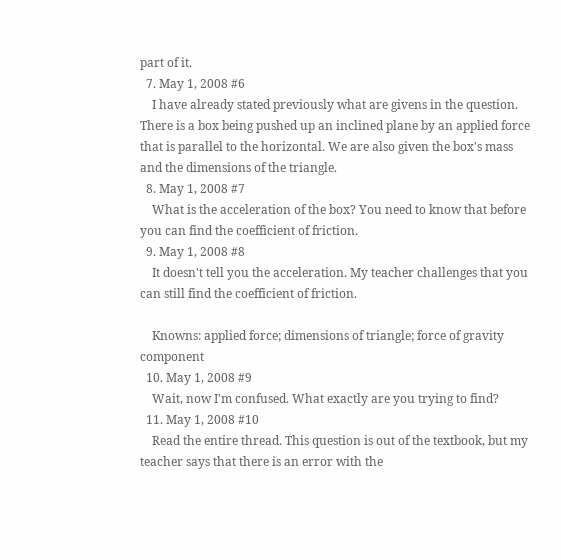part of it.
  7. May 1, 2008 #6
    I have already stated previously what are givens in the question. There is a box being pushed up an inclined plane by an applied force that is parallel to the horizontal. We are also given the box's mass and the dimensions of the triangle.
  8. May 1, 2008 #7
    What is the acceleration of the box? You need to know that before you can find the coefficient of friction.
  9. May 1, 2008 #8
    It doesn't tell you the acceleration. My teacher challenges that you can still find the coefficient of friction.

    Knowns: applied force; dimensions of triangle; force of gravity component
  10. May 1, 2008 #9
    Wait, now I'm confused. What exactly are you trying to find?
  11. May 1, 2008 #10
    Read the entire thread. This question is out of the textbook, but my teacher says that there is an error with the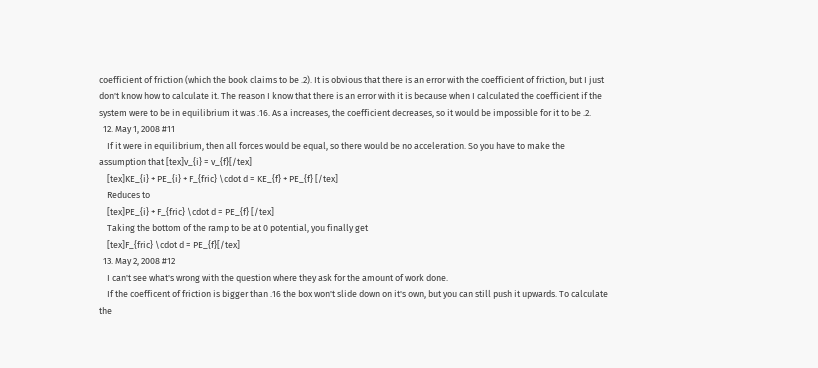coefficient of friction (which the book claims to be .2). It is obvious that there is an error with the coefficient of friction, but I just don't know how to calculate it. The reason I know that there is an error with it is because when I calculated the coefficient if the system were to be in equilibrium it was .16. As a increases, the coefficient decreases, so it would be impossible for it to be .2.
  12. May 1, 2008 #11
    If it were in equilibrium, then all forces would be equal, so there would be no acceleration. So you have to make the assumption that [tex]v_{i} = v_{f}[/tex]
    [tex]KE_{i} + PE_{i} + F_{fric} \cdot d = KE_{f} + PE_{f} [/tex]
    Reduces to
    [tex]PE_{i} + F_{fric} \cdot d = PE_{f} [/tex]
    Taking the bottom of the ramp to be at 0 potential, you finally get
    [tex]F_{fric} \cdot d = PE_{f}[/tex]
  13. May 2, 2008 #12
    I can't see what's wrong with the question where they ask for the amount of work done.
    If the coefficent of friction is bigger than .16 the box won't slide down on it's own, but you can still push it upwards. To calculate the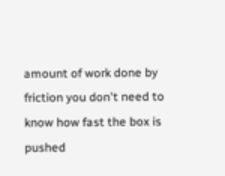amount of work done by friction you don't need to know how fast the box is pushed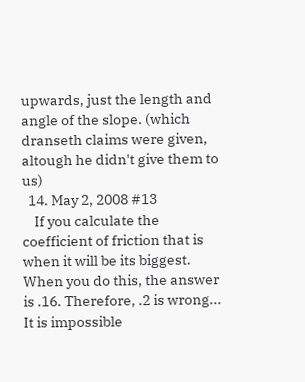upwards, just the length and angle of the slope. (which dranseth claims were given, altough he didn't give them to us)
  14. May 2, 2008 #13
    If you calculate the coefficient of friction that is when it will be its biggest. When you do this, the answer is .16. Therefore, .2 is wrong... It is impossible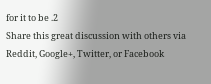for it to be .2
Share this great discussion with others via Reddit, Google+, Twitter, or Facebook